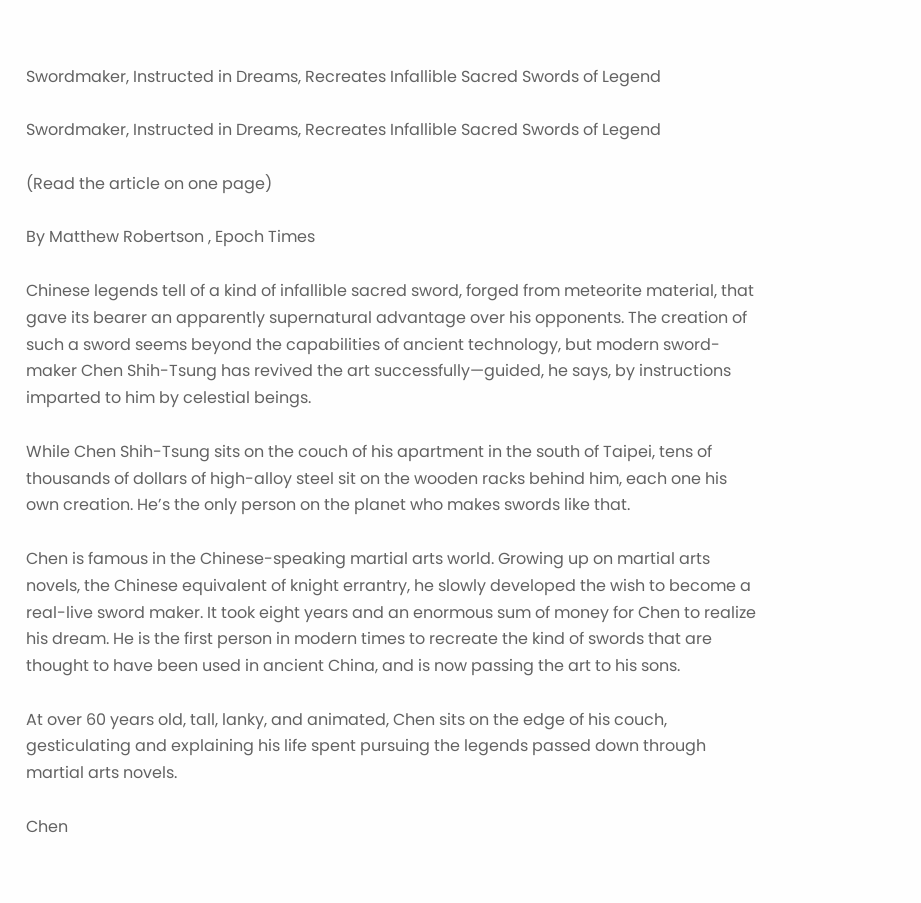Swordmaker, Instructed in Dreams, Recreates Infallible Sacred Swords of Legend

Swordmaker, Instructed in Dreams, Recreates Infallible Sacred Swords of Legend

(Read the article on one page)

By Matthew Robertson , Epoch Times

Chinese legends tell of a kind of infallible sacred sword, forged from meteorite material, that gave its bearer an apparently supernatural advantage over his opponents. The creation of such a sword seems beyond the capabilities of ancient technology, but modern sword-maker Chen Shih-Tsung has revived the art successfully—guided, he says, by instructions imparted to him by celestial beings.

While Chen Shih-Tsung sits on the couch of his apartment in the south of Taipei, tens of thousands of dollars of high-alloy steel sit on the wooden racks behind him, each one his own creation. He’s the only person on the planet who makes swords like that.

Chen is famous in the Chinese-speaking martial arts world. Growing up on martial arts novels, the Chinese equivalent of knight errantry, he slowly developed the wish to become a real-live sword maker. It took eight years and an enormous sum of money for Chen to realize his dream. He is the first person in modern times to recreate the kind of swords that are thought to have been used in ancient China, and is now passing the art to his sons.

At over 60 years old, tall, lanky, and animated, Chen sits on the edge of his couch, gesticulating and explaining his life spent pursuing the legends passed down through martial arts novels.

Chen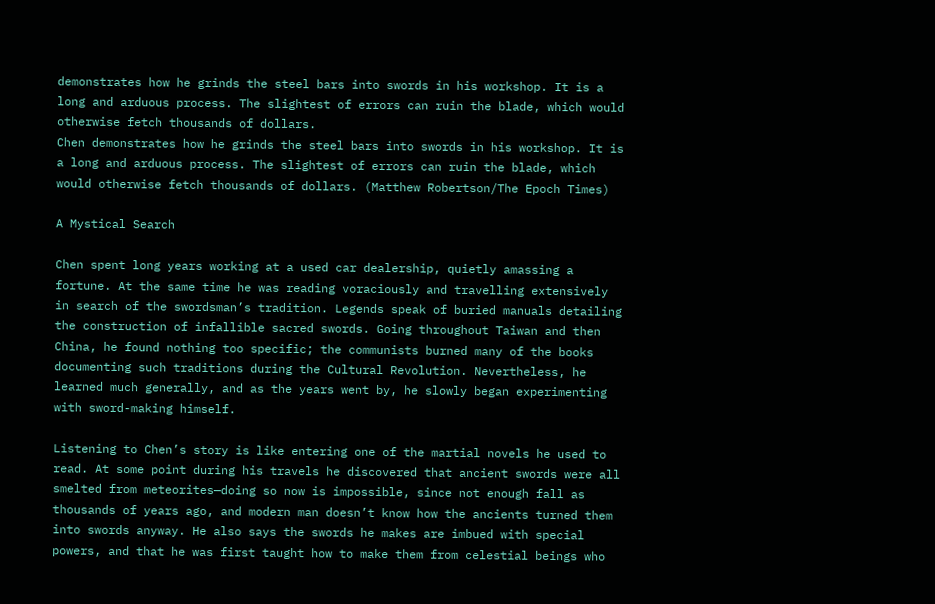demonstrates how he grinds the steel bars into swords in his workshop. It is a long and arduous process. The slightest of errors can ruin the blade, which would otherwise fetch thousands of dollars.
Chen demonstrates how he grinds the steel bars into swords in his workshop. It is a long and arduous process. The slightest of errors can ruin the blade, which would otherwise fetch thousands of dollars. (Matthew Robertson/The Epoch Times)

A Mystical Search

Chen spent long years working at a used car dealership, quietly amassing a fortune. At the same time he was reading voraciously and travelling extensively in search of the swordsman’s tradition. Legends speak of buried manuals detailing the construction of infallible sacred swords. Going throughout Taiwan and then China, he found nothing too specific; the communists burned many of the books documenting such traditions during the Cultural Revolution. Nevertheless, he learned much generally, and as the years went by, he slowly began experimenting with sword-making himself.

Listening to Chen’s story is like entering one of the martial novels he used to read. At some point during his travels he discovered that ancient swords were all smelted from meteorites—doing so now is impossible, since not enough fall as thousands of years ago, and modern man doesn’t know how the ancients turned them into swords anyway. He also says the swords he makes are imbued with special powers, and that he was first taught how to make them from celestial beings who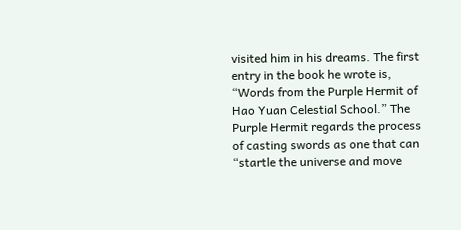visited him in his dreams. The first entry in the book he wrote is, “Words from the Purple Hermit of Hao Yuan Celestial School.” The Purple Hermit regards the process of casting swords as one that can “startle the universe and move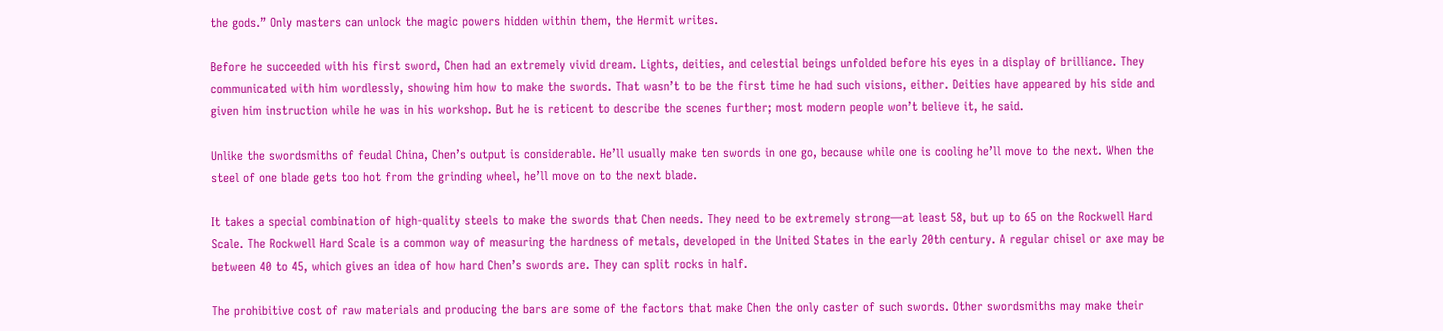the gods.” Only masters can unlock the magic powers hidden within them, the Hermit writes.

Before he succeeded with his first sword, Chen had an extremely vivid dream. Lights, deities, and celestial beings unfolded before his eyes in a display of brilliance. They communicated with him wordlessly, showing him how to make the swords. That wasn’t to be the first time he had such visions, either. Deities have appeared by his side and given him instruction while he was in his workshop. But he is reticent to describe the scenes further; most modern people won’t believe it, he said.

Unlike the swordsmiths of feudal China, Chen’s output is considerable. He’ll usually make ten swords in one go, because while one is cooling he’ll move to the next. When the steel of one blade gets too hot from the grinding wheel, he’ll move on to the next blade.

It takes a special combination of high-quality steels to make the swords that Chen needs. They need to be extremely strong—at least 58, but up to 65 on the Rockwell Hard Scale. The Rockwell Hard Scale is a common way of measuring the hardness of metals, developed in the United States in the early 20th century. A regular chisel or axe may be between 40 to 45, which gives an idea of how hard Chen’s swords are. They can split rocks in half.

The prohibitive cost of raw materials and producing the bars are some of the factors that make Chen the only caster of such swords. Other swordsmiths may make their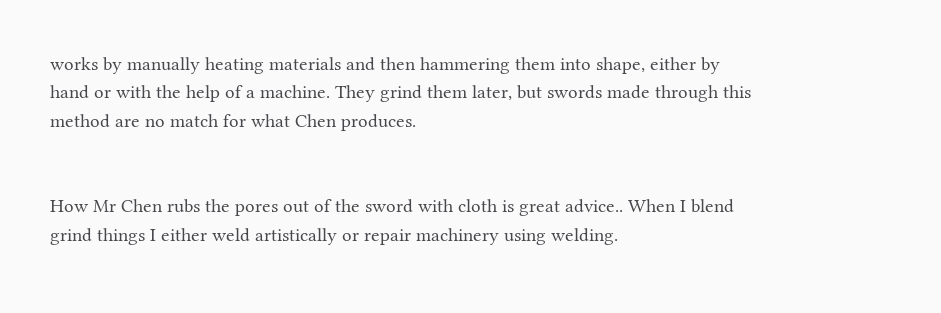works by manually heating materials and then hammering them into shape, either by hand or with the help of a machine. They grind them later, but swords made through this method are no match for what Chen produces.


How Mr Chen rubs the pores out of the sword with cloth is great advice.. When I blend grind things I either weld artistically or repair machinery using welding.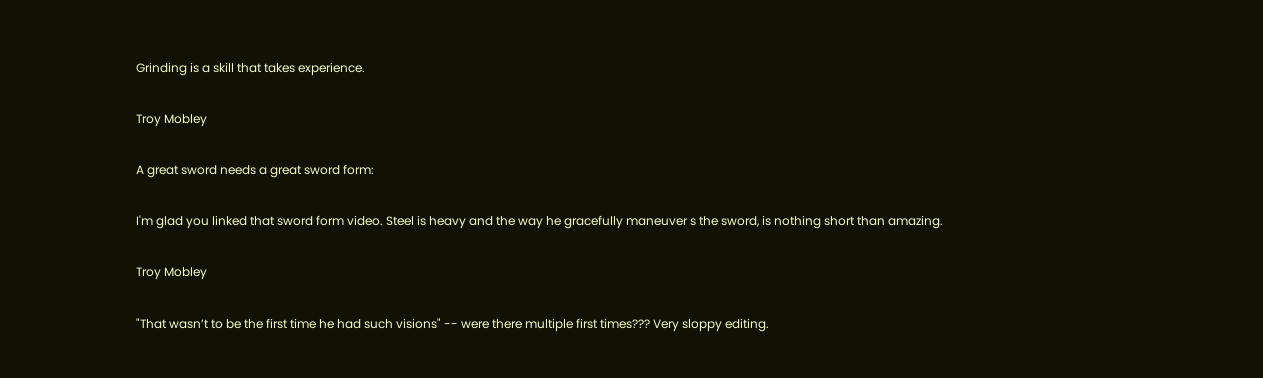Grinding is a skill that takes experience.

Troy Mobley

A great sword needs a great sword form:

I'm glad you linked that sword form video. Steel is heavy and the way he gracefully maneuver s the sword, is nothing short than amazing.

Troy Mobley

"That wasn’t to be the first time he had such visions" -- were there multiple first times??? Very sloppy editing.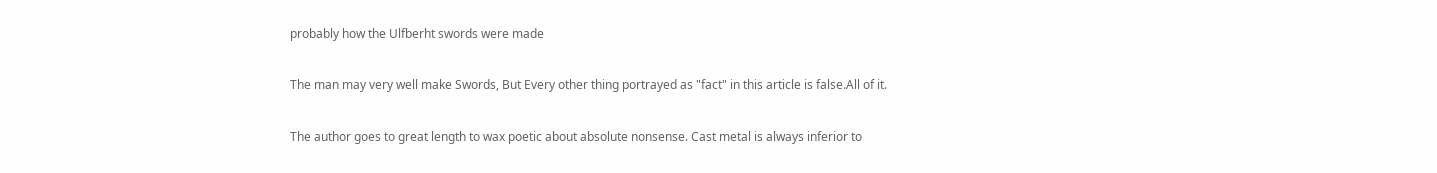probably how the Ulfberht swords were made

The man may very well make Swords, But Every other thing portrayed as "fact" in this article is false.All of it.

The author goes to great length to wax poetic about absolute nonsense. Cast metal is always inferior to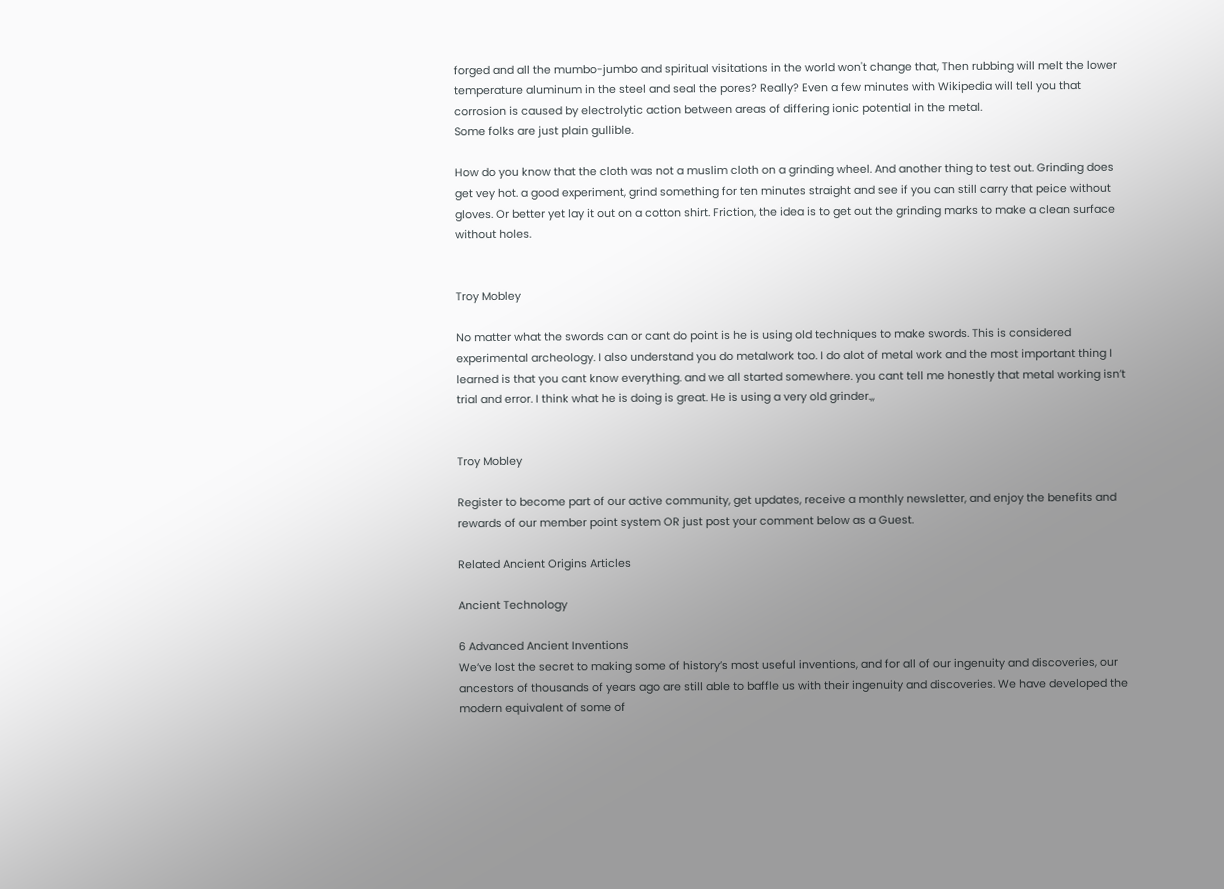forged and all the mumbo-jumbo and spiritual visitations in the world won't change that, Then rubbing will melt the lower temperature aluminum in the steel and seal the pores? Really? Even a few minutes with Wikipedia will tell you that corrosion is caused by electrolytic action between areas of differing ionic potential in the metal.
Some folks are just plain gullible.

How do you know that the cloth was not a muslim cloth on a grinding wheel. And another thing to test out. Grinding does get vey hot. a good experiment, grind something for ten minutes straight and see if you can still carry that peice without gloves. Or better yet lay it out on a cotton shirt. Friction, the idea is to get out the grinding marks to make a clean surface without holes.


Troy Mobley

No matter what the swords can or cant do point is he is using old techniques to make swords. This is considered experimental archeology. I also understand you do metalwork too. I do alot of metal work and the most important thing I learned is that you cant know everything. and we all started somewhere. you cant tell me honestly that metal working isn’t trial and error. I think what he is doing is great. He is using a very old grinder.,,


Troy Mobley

Register to become part of our active community, get updates, receive a monthly newsletter, and enjoy the benefits and rewards of our member point system OR just post your comment below as a Guest.

Related Ancient Origins Articles

Ancient Technology

6 Advanced Ancient Inventions
We’ve lost the secret to making some of history’s most useful inventions, and for all of our ingenuity and discoveries, our ancestors of thousands of years ago are still able to baffle us with their ingenuity and discoveries. We have developed the modern equivalent of some of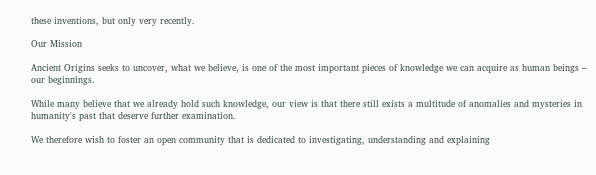these inventions, but only very recently.

Our Mission

Ancient Origins seeks to uncover, what we believe, is one of the most important pieces of knowledge we can acquire as human beings – our beginnings.

While many believe that we already hold such knowledge, our view is that there still exists a multitude of anomalies and mysteries in humanity's past that deserve further examination.

We therefore wish to foster an open community that is dedicated to investigating, understanding and explaining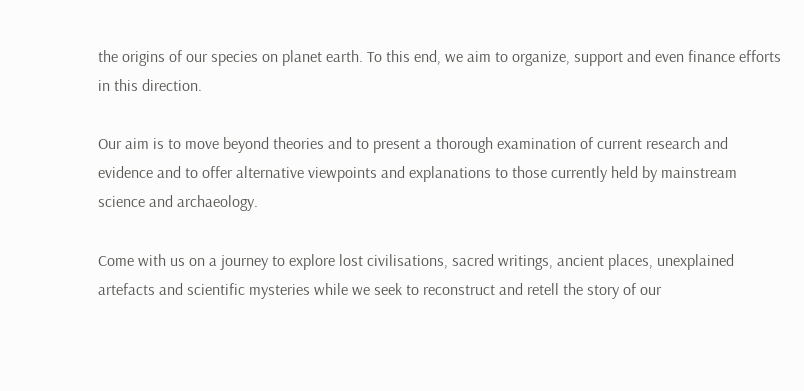the origins of our species on planet earth. To this end, we aim to organize, support and even finance efforts in this direction.

Our aim is to move beyond theories and to present a thorough examination of current research and evidence and to offer alternative viewpoints and explanations to those currently held by mainstream science and archaeology.

Come with us on a journey to explore lost civilisations, sacred writings, ancient places, unexplained artefacts and scientific mysteries while we seek to reconstruct and retell the story of our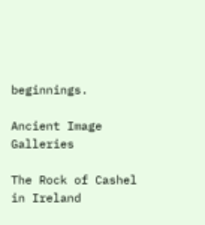beginnings.

Ancient Image Galleries

The Rock of Cashel in Ireland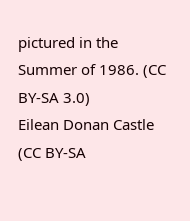pictured in the Summer of 1986. (CC BY-SA 3.0)
Eilean Donan Castle (CC BY-SA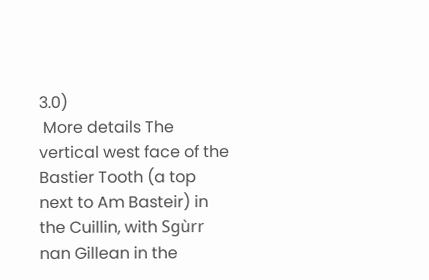3.0)
 More details The vertical west face of the Bastier Tooth (a top next to Am Basteir) in the Cuillin, with Sgùrr nan Gillean in the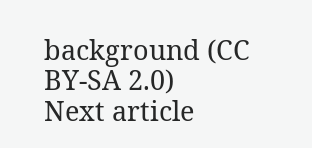background (CC BY-SA 2.0)
Next article